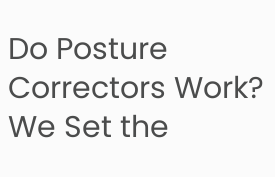Do Posture Correctors Work? We Set the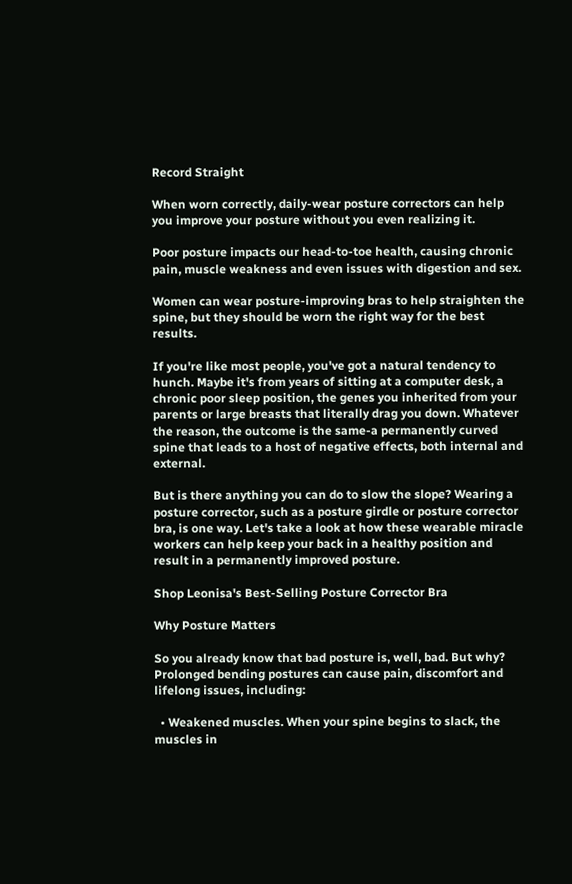Record Straight

When worn correctly, daily-wear posture correctors can help you improve your posture without you even realizing it.

Poor posture impacts our head-to-toe health, causing chronic pain, muscle weakness and even issues with digestion and sex.

Women can wear posture-improving bras to help straighten the spine, but they should be worn the right way for the best results.

If you're like most people, you've got a natural tendency to hunch. Maybe it's from years of sitting at a computer desk, a chronic poor sleep position, the genes you inherited from your parents or large breasts that literally drag you down. Whatever the reason, the outcome is the same-a permanently curved spine that leads to a host of negative effects, both internal and external.

But is there anything you can do to slow the slope? Wearing a posture corrector, such as a posture girdle or posture corrector bra, is one way. Let's take a look at how these wearable miracle workers can help keep your back in a healthy position and result in a permanently improved posture.

Shop Leonisa's Best-Selling Posture Corrector Bra

Why Posture Matters

So you already know that bad posture is, well, bad. But why? Prolonged bending postures can cause pain, discomfort and lifelong issues, including:

  • Weakened muscles. When your spine begins to slack, the muscles in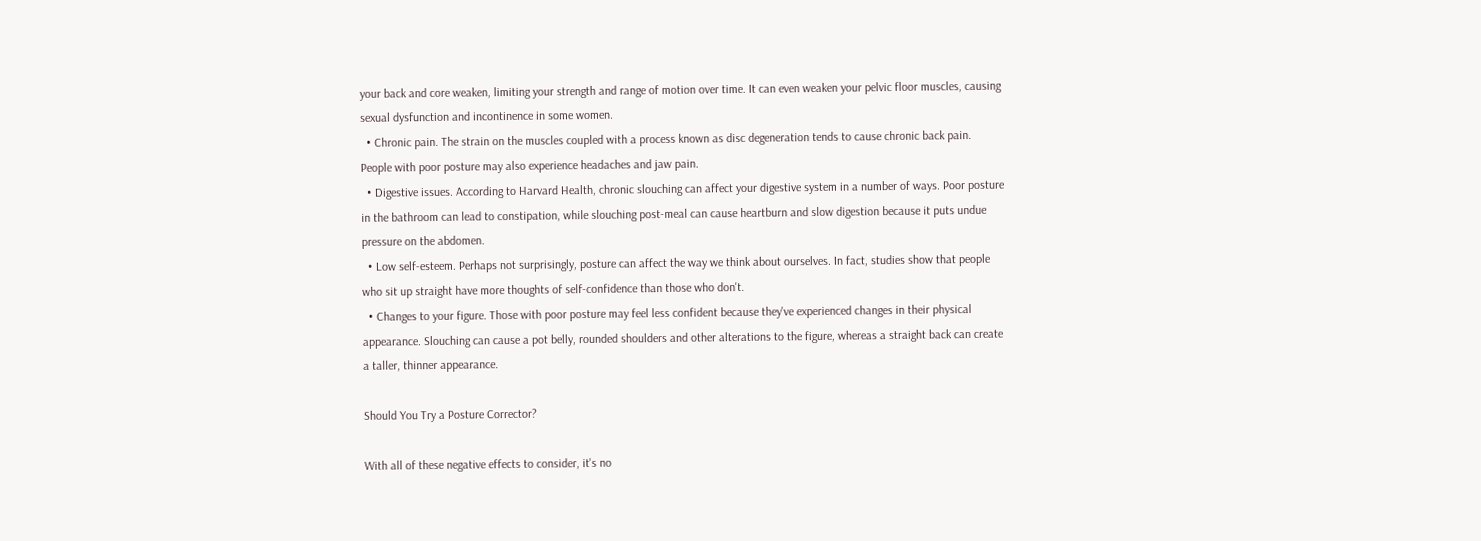your back and core weaken, limiting your strength and range of motion over time. It can even weaken your pelvic floor muscles, causing sexual dysfunction and incontinence in some women.
  • Chronic pain. The strain on the muscles coupled with a process known as disc degeneration tends to cause chronic back pain. People with poor posture may also experience headaches and jaw pain.
  • Digestive issues. According to Harvard Health, chronic slouching can affect your digestive system in a number of ways. Poor posture in the bathroom can lead to constipation, while slouching post-meal can cause heartburn and slow digestion because it puts undue pressure on the abdomen.
  • Low self-esteem. Perhaps not surprisingly, posture can affect the way we think about ourselves. In fact, studies show that people who sit up straight have more thoughts of self-confidence than those who don't.
  • Changes to your figure. Those with poor posture may feel less confident because they've experienced changes in their physical appearance. Slouching can cause a pot belly, rounded shoulders and other alterations to the figure, whereas a straight back can create a taller, thinner appearance.

Should You Try a Posture Corrector?

With all of these negative effects to consider, it's no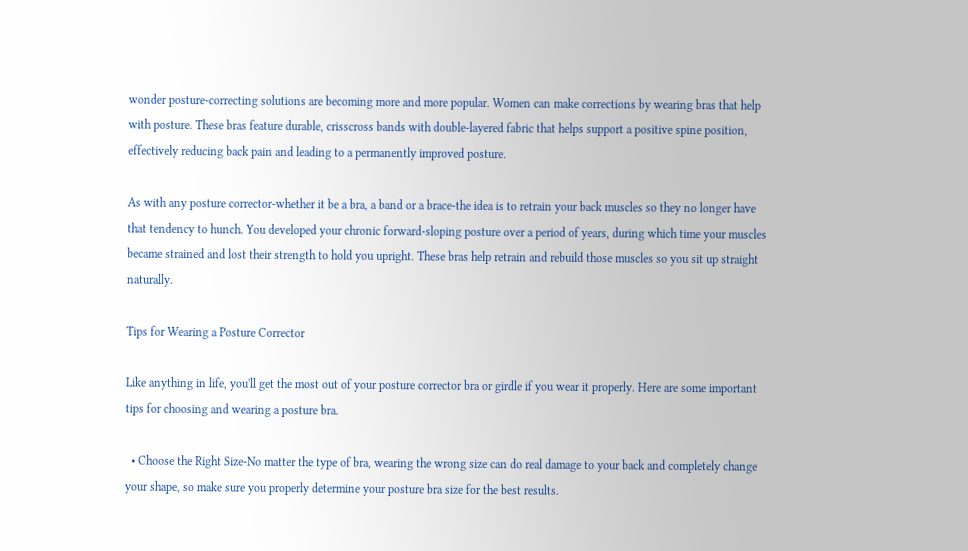wonder posture-correcting solutions are becoming more and more popular. Women can make corrections by wearing bras that help with posture. These bras feature durable, crisscross bands with double-layered fabric that helps support a positive spine position, effectively reducing back pain and leading to a permanently improved posture.

As with any posture corrector-whether it be a bra, a band or a brace-the idea is to retrain your back muscles so they no longer have that tendency to hunch. You developed your chronic forward-sloping posture over a period of years, during which time your muscles became strained and lost their strength to hold you upright. These bras help retrain and rebuild those muscles so you sit up straight naturally.

Tips for Wearing a Posture Corrector

Like anything in life, you'll get the most out of your posture corrector bra or girdle if you wear it properly. Here are some important tips for choosing and wearing a posture bra.

  • Choose the Right Size-No matter the type of bra, wearing the wrong size can do real damage to your back and completely change your shape, so make sure you properly determine your posture bra size for the best results.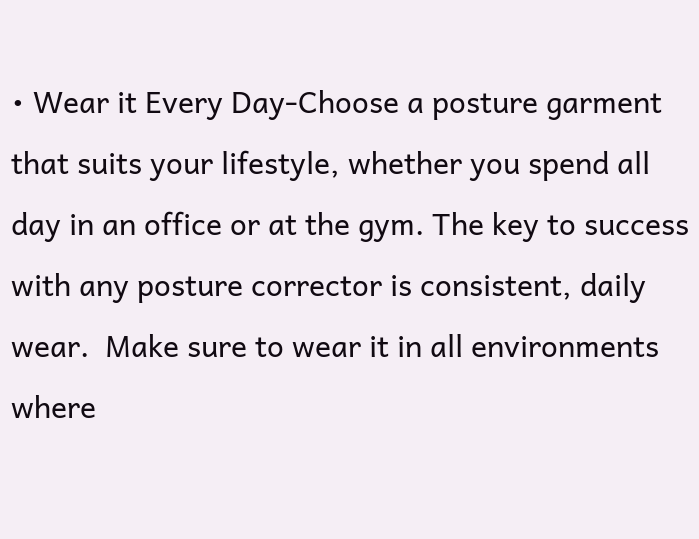• Wear it Every Day-Choose a posture garment that suits your lifestyle, whether you spend all day in an office or at the gym. The key to success with any posture corrector is consistent, daily wear.  Make sure to wear it in all environments where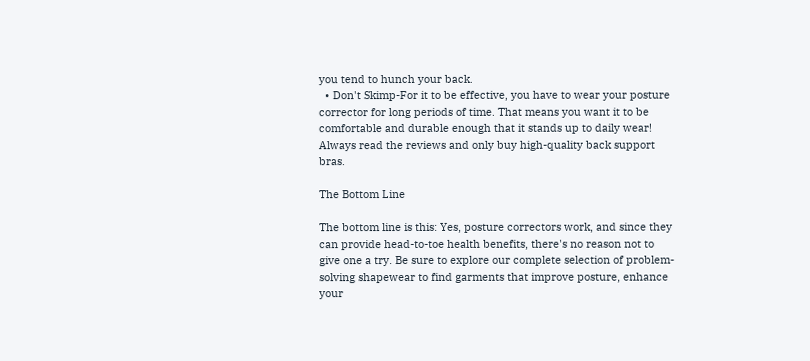you tend to hunch your back.
  • Don't Skimp-For it to be effective, you have to wear your posture corrector for long periods of time. That means you want it to be comfortable and durable enough that it stands up to daily wear! Always read the reviews and only buy high-quality back support bras.

The Bottom Line

The bottom line is this: Yes, posture correctors work, and since they can provide head-to-toe health benefits, there's no reason not to give one a try. Be sure to explore our complete selection of problem-solving shapewear to find garments that improve posture, enhance your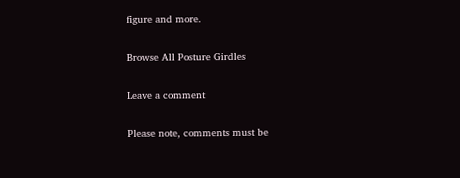figure and more.

Browse All Posture Girdles

Leave a comment

Please note, comments must be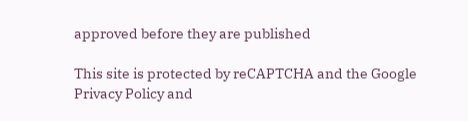approved before they are published

This site is protected by reCAPTCHA and the Google Privacy Policy and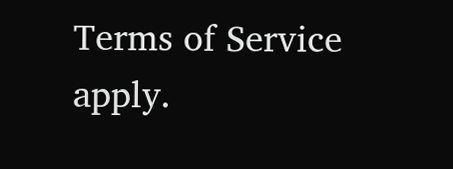Terms of Service apply.